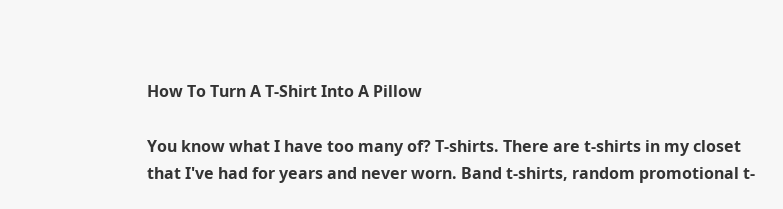How To Turn A T-Shirt Into A Pillow

You know what I have too many of? T-shirts. There are t-shirts in my closet that I've had for years and never worn. Band t-shirts, random promotional t-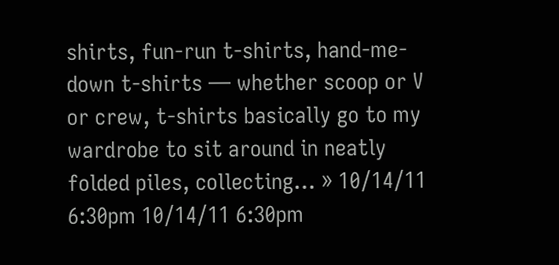shirts, fun-run t-shirts, hand-me-down t-shirts — whether scoop or V or crew, t-shirts basically go to my wardrobe to sit around in neatly folded piles, collecting… » 10/14/11 6:30pm 10/14/11 6:30pm